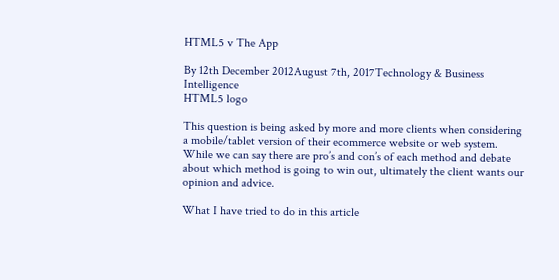HTML5 v The App

By 12th December 2012August 7th, 2017Technology & Business Intelligence
HTML5 logo

This question is being asked by more and more clients when considering a mobile/tablet version of their ecommerce website or web system. While we can say there are pro’s and con’s of each method and debate about which method is going to win out, ultimately the client wants our opinion and advice.

What I have tried to do in this article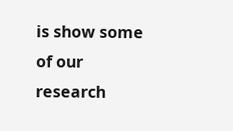is show some of our research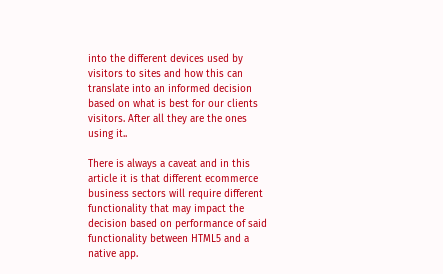into the different devices used by visitors to sites and how this can translate into an informed decision based on what is best for our clients visitors. After all they are the ones using it..

There is always a caveat and in this article it is that different ecommerce business sectors will require different functionality that may impact the decision based on performance of said functionality between HTML5 and a native app.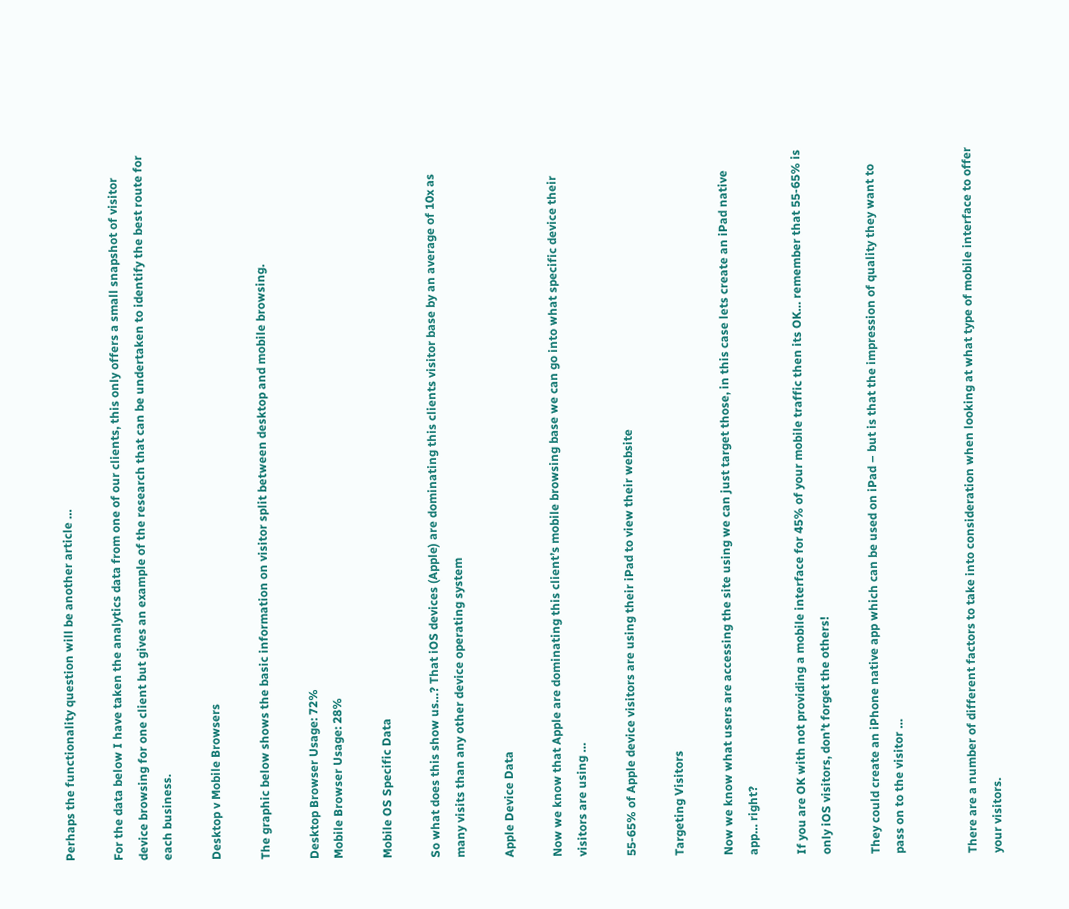Perhaps the functionality question will be another article …

For the data below I have taken the analytics data from one of our clients, this only offers a small snapshot of visitor device browsing for one client but gives an example of the research that can be undertaken to identify the best route for each business.

Desktop v Mobile Browsers

The graphic below shows the basic information on visitor split between desktop and mobile browsing.

Desktop Browser Usage: 72%
Mobile Browser Usage: 28%

Mobile OS Specific Data

So what does this show us…? That iOS devices (Apple) are dominating this clients visitor base by an average of 10x as many visits than any other device operating system

Apple Device Data

Now we know that Apple are dominating this client’s mobile browsing base we can go into what specific device their visitors are using …

55-65% of Apple device visitors are using their iPad to view their website

Targeting Visitors

Now we know what users are accessing the site using we can just target those, in this case lets create an iPad native app… right?

If you are OK with not providing a mobile interface for 45% of your mobile traffic then its OK… remember that 55-65% is only iOS visitors, don’t forget the others!

They could create an iPhone native app which can be used on iPad – but is that the impression of quality they want to pass on to the visitor …


There are a number of different factors to take into consideration when looking at what type of mobile interface to offer your visitors.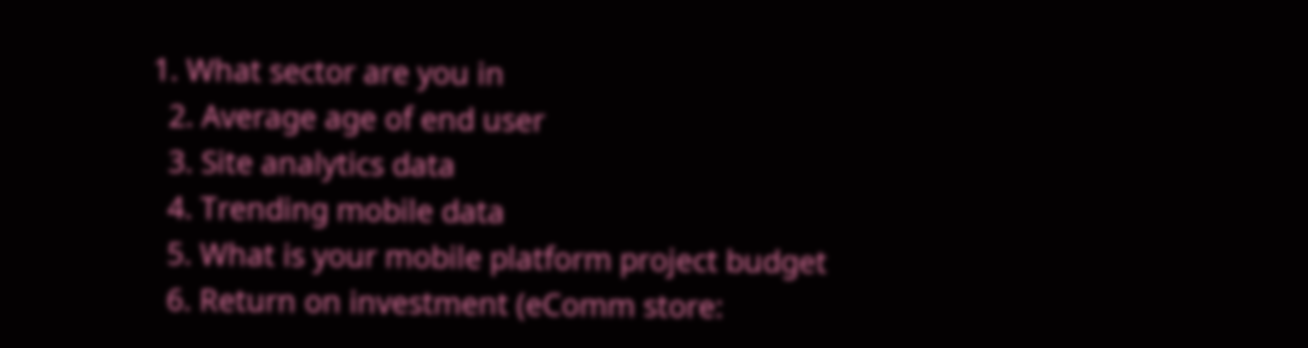1. What sector are you in
  2. Average age of end user
  3. Site analytics data
  4. Trending mobile data
  5. What is your mobile platform project budget
  6. Return on investment (eComm store: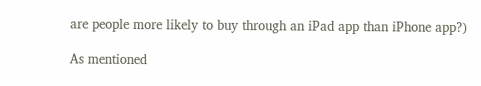are people more likely to buy through an iPad app than iPhone app?)

As mentioned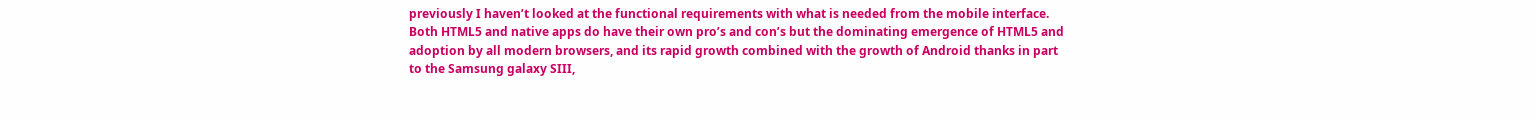previously I haven’t looked at the functional requirements with what is needed from the mobile interface. Both HTML5 and native apps do have their own pro’s and con’s but the dominating emergence of HTML5 and adoption by all modern browsers, and its rapid growth combined with the growth of Android thanks in part to the Samsung galaxy SIII,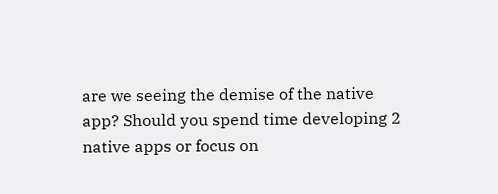are we seeing the demise of the native app? Should you spend time developing 2 native apps or focus on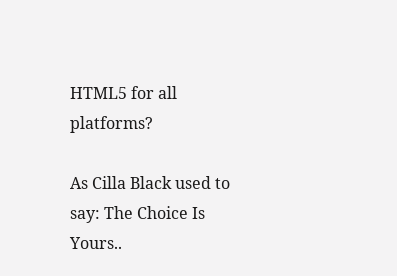HTML5 for all platforms?

As Cilla Black used to say: The Choice Is Yours..